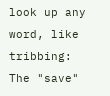look up any word, like tribbing:
The "save"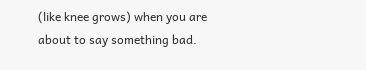(like knee grows) when you are about to say something bad.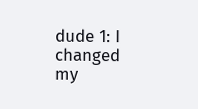dude 1: I changed my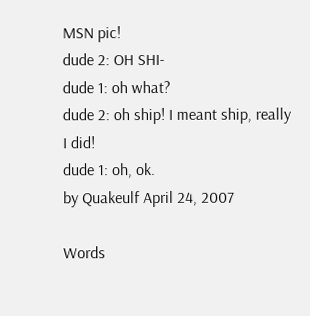MSN pic!
dude 2: OH SHI-
dude 1: oh what?
dude 2: oh ship! I meant ship, really I did!
dude 1: oh, ok.
by Quakeulf April 24, 2007

Words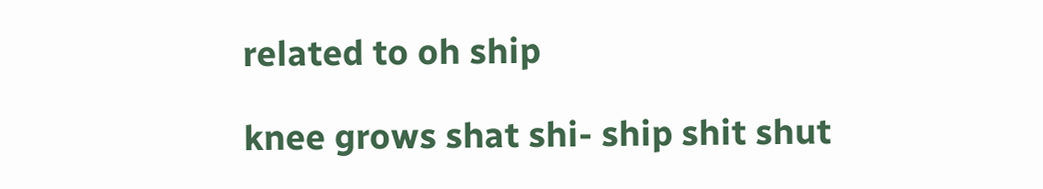related to oh ship

knee grows shat shi- ship shit shut